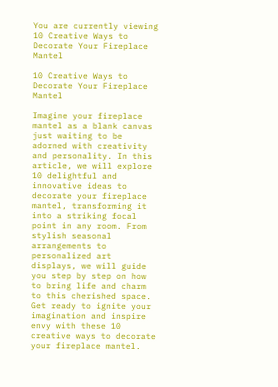You are currently viewing 10 Creative Ways to Decorate Your Fireplace Mantel

10 Creative Ways to Decorate Your Fireplace Mantel

Imagine your fireplace mantel as a blank canvas just waiting to be adorned with creativity and personality. In this article, we will explore 10 delightful and innovative ideas to decorate your fireplace mantel, transforming it into a striking focal point in any room. From stylish seasonal arrangements to personalized art displays, we will guide you step by step on how to bring life and charm to this cherished space. Get ready to ignite your imagination and inspire envy with these 10 creative ways to decorate your fireplace mantel.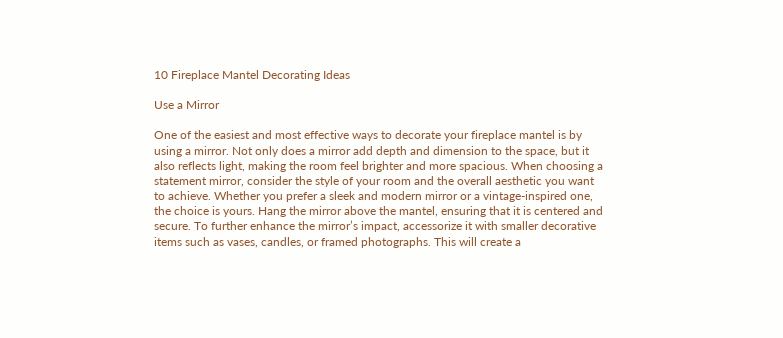10 Fireplace Mantel Decorating Ideas

Use a Mirror

One of the easiest and most effective ways to decorate your fireplace mantel is by using a mirror. Not only does a mirror add depth and dimension to the space, but it also reflects light, making the room feel brighter and more spacious. When choosing a statement mirror, consider the style of your room and the overall aesthetic you want to achieve. Whether you prefer a sleek and modern mirror or a vintage-inspired one, the choice is yours. Hang the mirror above the mantel, ensuring that it is centered and secure. To further enhance the mirror’s impact, accessorize it with smaller decorative items such as vases, candles, or framed photographs. This will create a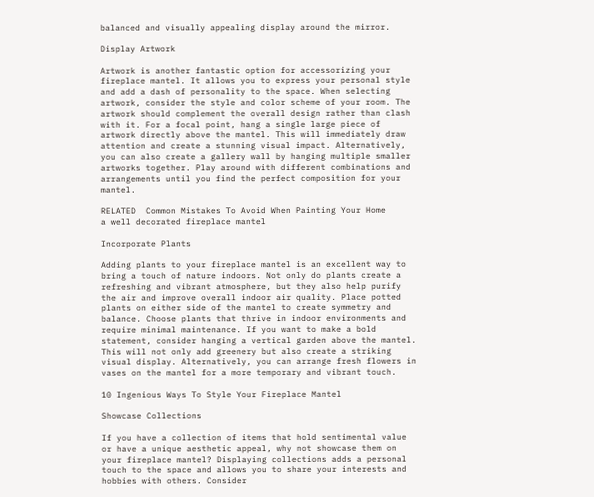balanced and visually appealing display around the mirror.

Display Artwork

Artwork is another fantastic option for accessorizing your fireplace mantel. It allows you to express your personal style and add a dash of personality to the space. When selecting artwork, consider the style and color scheme of your room. The artwork should complement the overall design rather than clash with it. For a focal point, hang a single large piece of artwork directly above the mantel. This will immediately draw attention and create a stunning visual impact. Alternatively, you can also create a gallery wall by hanging multiple smaller artworks together. Play around with different combinations and arrangements until you find the perfect composition for your mantel.

RELATED  Common Mistakes To Avoid When Painting Your Home
a well decorated fireplace mantel

Incorporate Plants

Adding plants to your fireplace mantel is an excellent way to bring a touch of nature indoors. Not only do plants create a refreshing and vibrant atmosphere, but they also help purify the air and improve overall indoor air quality. Place potted plants on either side of the mantel to create symmetry and balance. Choose plants that thrive in indoor environments and require minimal maintenance. If you want to make a bold statement, consider hanging a vertical garden above the mantel. This will not only add greenery but also create a striking visual display. Alternatively, you can arrange fresh flowers in vases on the mantel for a more temporary and vibrant touch.

10 Ingenious Ways To Style Your Fireplace Mantel

Showcase Collections

If you have a collection of items that hold sentimental value or have a unique aesthetic appeal, why not showcase them on your fireplace mantel? Displaying collections adds a personal touch to the space and allows you to share your interests and hobbies with others. Consider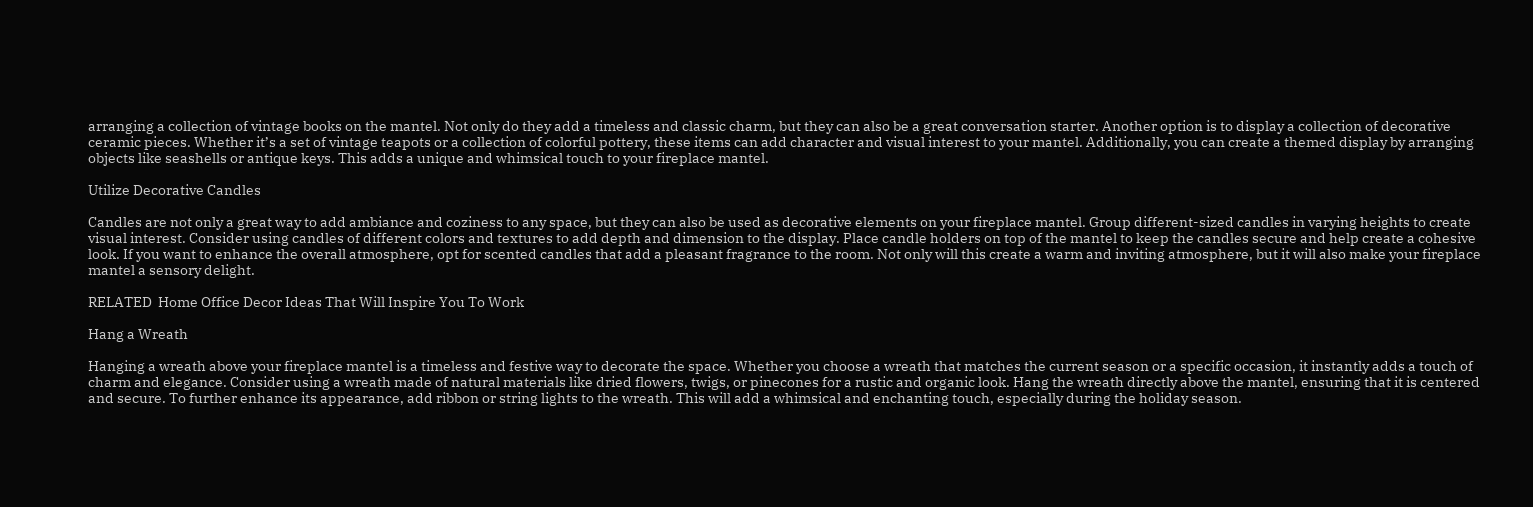arranging a collection of vintage books on the mantel. Not only do they add a timeless and classic charm, but they can also be a great conversation starter. Another option is to display a collection of decorative ceramic pieces. Whether it’s a set of vintage teapots or a collection of colorful pottery, these items can add character and visual interest to your mantel. Additionally, you can create a themed display by arranging objects like seashells or antique keys. This adds a unique and whimsical touch to your fireplace mantel.

Utilize Decorative Candles

Candles are not only a great way to add ambiance and coziness to any space, but they can also be used as decorative elements on your fireplace mantel. Group different-sized candles in varying heights to create visual interest. Consider using candles of different colors and textures to add depth and dimension to the display. Place candle holders on top of the mantel to keep the candles secure and help create a cohesive look. If you want to enhance the overall atmosphere, opt for scented candles that add a pleasant fragrance to the room. Not only will this create a warm and inviting atmosphere, but it will also make your fireplace mantel a sensory delight.

RELATED  Home Office Decor Ideas That Will Inspire You To Work

Hang a Wreath

Hanging a wreath above your fireplace mantel is a timeless and festive way to decorate the space. Whether you choose a wreath that matches the current season or a specific occasion, it instantly adds a touch of charm and elegance. Consider using a wreath made of natural materials like dried flowers, twigs, or pinecones for a rustic and organic look. Hang the wreath directly above the mantel, ensuring that it is centered and secure. To further enhance its appearance, add ribbon or string lights to the wreath. This will add a whimsical and enchanting touch, especially during the holiday season.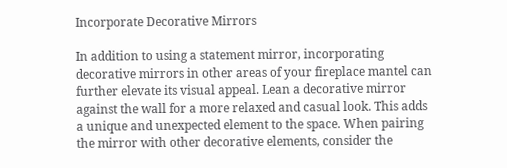Incorporate Decorative Mirrors

In addition to using a statement mirror, incorporating decorative mirrors in other areas of your fireplace mantel can further elevate its visual appeal. Lean a decorative mirror against the wall for a more relaxed and casual look. This adds a unique and unexpected element to the space. When pairing the mirror with other decorative elements, consider the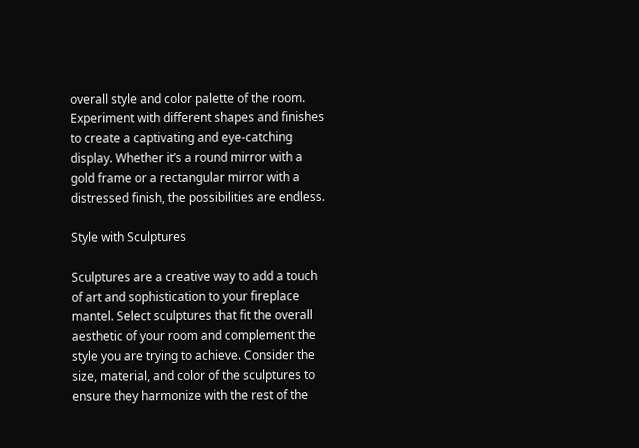overall style and color palette of the room. Experiment with different shapes and finishes to create a captivating and eye-catching display. Whether it’s a round mirror with a gold frame or a rectangular mirror with a distressed finish, the possibilities are endless.

Style with Sculptures

Sculptures are a creative way to add a touch of art and sophistication to your fireplace mantel. Select sculptures that fit the overall aesthetic of your room and complement the style you are trying to achieve. Consider the size, material, and color of the sculptures to ensure they harmonize with the rest of the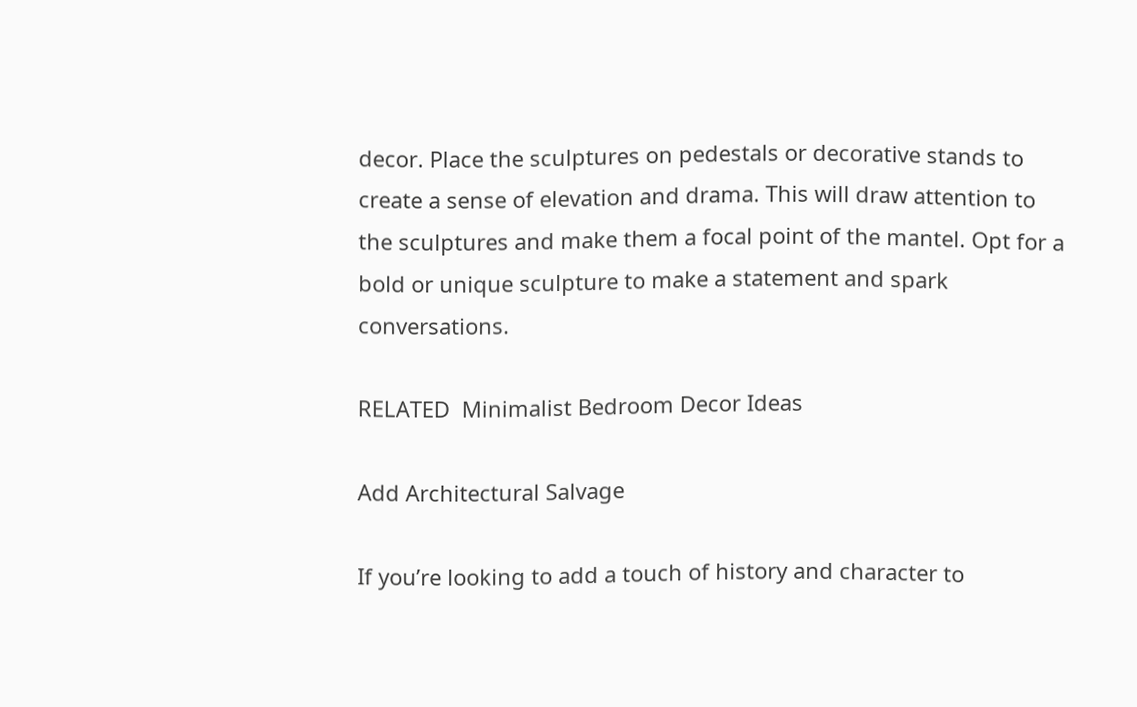decor. Place the sculptures on pedestals or decorative stands to create a sense of elevation and drama. This will draw attention to the sculptures and make them a focal point of the mantel. Opt for a bold or unique sculpture to make a statement and spark conversations.

RELATED  Minimalist Bedroom Decor Ideas

Add Architectural Salvage

If you’re looking to add a touch of history and character to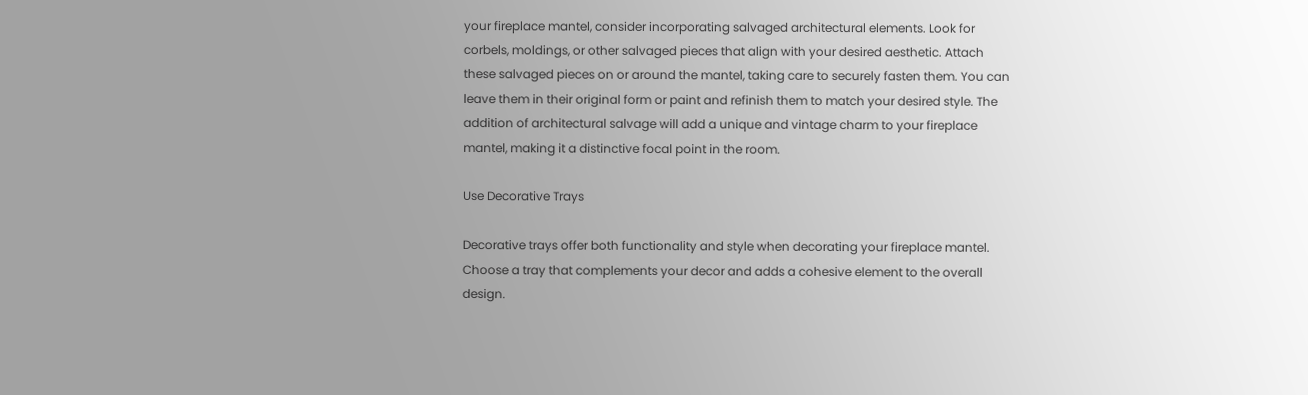your fireplace mantel, consider incorporating salvaged architectural elements. Look for corbels, moldings, or other salvaged pieces that align with your desired aesthetic. Attach these salvaged pieces on or around the mantel, taking care to securely fasten them. You can leave them in their original form or paint and refinish them to match your desired style. The addition of architectural salvage will add a unique and vintage charm to your fireplace mantel, making it a distinctive focal point in the room.

Use Decorative Trays

Decorative trays offer both functionality and style when decorating your fireplace mantel. Choose a tray that complements your decor and adds a cohesive element to the overall design.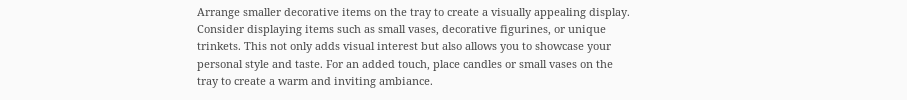Arrange smaller decorative items on the tray to create a visually appealing display. Consider displaying items such as small vases, decorative figurines, or unique trinkets. This not only adds visual interest but also allows you to showcase your personal style and taste. For an added touch, place candles or small vases on the tray to create a warm and inviting ambiance.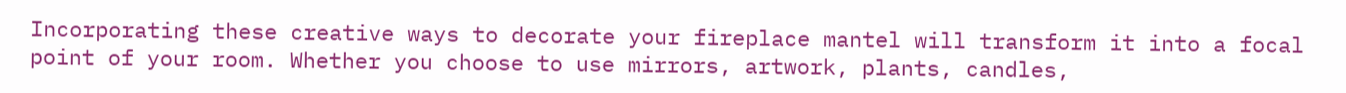Incorporating these creative ways to decorate your fireplace mantel will transform it into a focal point of your room. Whether you choose to use mirrors, artwork, plants, candles,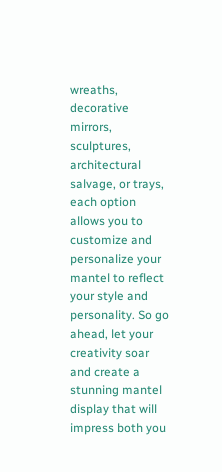wreaths, decorative mirrors, sculptures, architectural salvage, or trays, each option allows you to customize and personalize your mantel to reflect your style and personality. So go ahead, let your creativity soar and create a stunning mantel display that will impress both you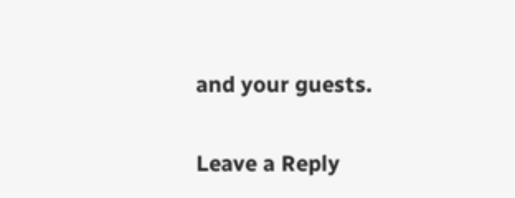and your guests.

Leave a Reply